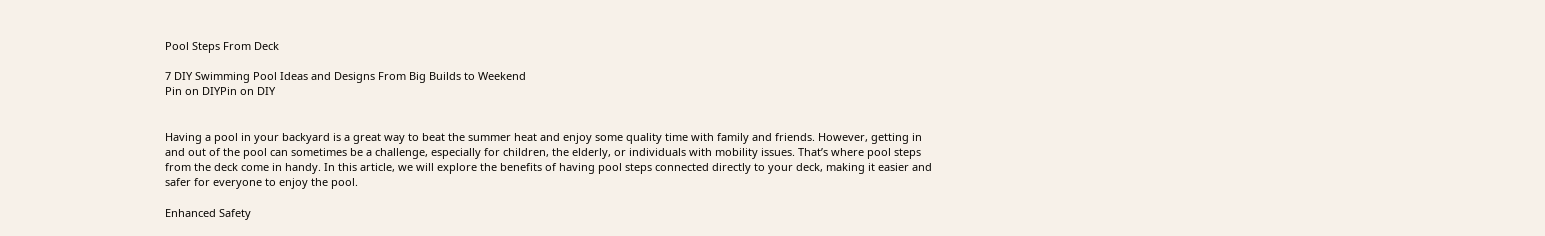Pool Steps From Deck

7 DIY Swimming Pool Ideas and Designs From Big Builds to Weekend
Pin on DIYPin on DIY


Having a pool in your backyard is a great way to beat the summer heat and enjoy some quality time with family and friends. However, getting in and out of the pool can sometimes be a challenge, especially for children, the elderly, or individuals with mobility issues. That’s where pool steps from the deck come in handy. In this article, we will explore the benefits of having pool steps connected directly to your deck, making it easier and safer for everyone to enjoy the pool.

Enhanced Safety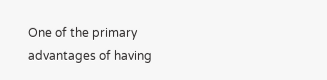One of the primary advantages of having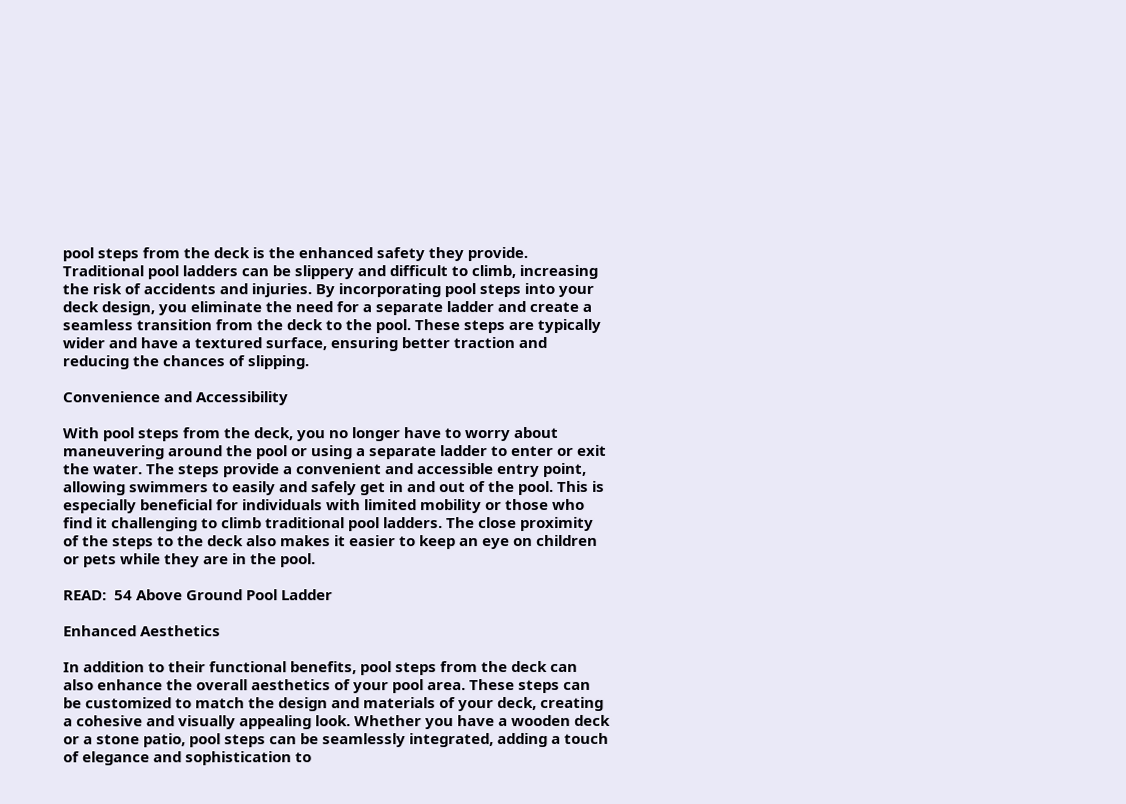pool steps from the deck is the enhanced safety they provide. Traditional pool ladders can be slippery and difficult to climb, increasing the risk of accidents and injuries. By incorporating pool steps into your deck design, you eliminate the need for a separate ladder and create a seamless transition from the deck to the pool. These steps are typically wider and have a textured surface, ensuring better traction and reducing the chances of slipping.

Convenience and Accessibility

With pool steps from the deck, you no longer have to worry about maneuvering around the pool or using a separate ladder to enter or exit the water. The steps provide a convenient and accessible entry point, allowing swimmers to easily and safely get in and out of the pool. This is especially beneficial for individuals with limited mobility or those who find it challenging to climb traditional pool ladders. The close proximity of the steps to the deck also makes it easier to keep an eye on children or pets while they are in the pool.

READ:  54 Above Ground Pool Ladder

Enhanced Aesthetics

In addition to their functional benefits, pool steps from the deck can also enhance the overall aesthetics of your pool area. These steps can be customized to match the design and materials of your deck, creating a cohesive and visually appealing look. Whether you have a wooden deck or a stone patio, pool steps can be seamlessly integrated, adding a touch of elegance and sophistication to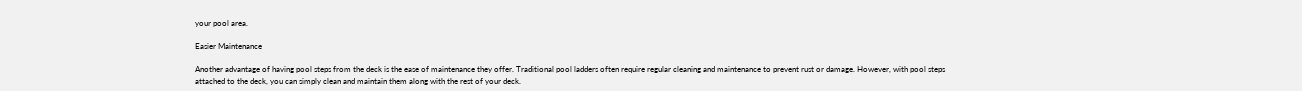your pool area.

Easier Maintenance

Another advantage of having pool steps from the deck is the ease of maintenance they offer. Traditional pool ladders often require regular cleaning and maintenance to prevent rust or damage. However, with pool steps attached to the deck, you can simply clean and maintain them along with the rest of your deck.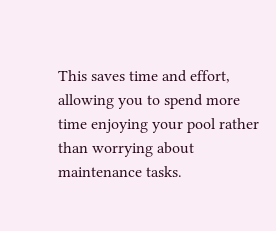This saves time and effort, allowing you to spend more time enjoying your pool rather than worrying about maintenance tasks.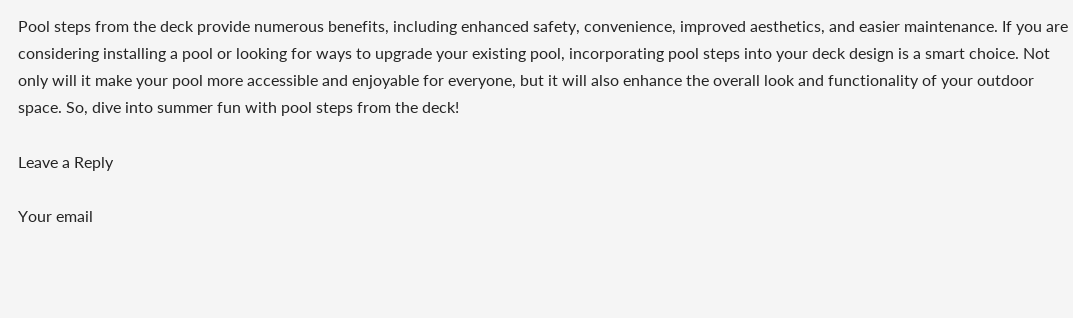Pool steps from the deck provide numerous benefits, including enhanced safety, convenience, improved aesthetics, and easier maintenance. If you are considering installing a pool or looking for ways to upgrade your existing pool, incorporating pool steps into your deck design is a smart choice. Not only will it make your pool more accessible and enjoyable for everyone, but it will also enhance the overall look and functionality of your outdoor space. So, dive into summer fun with pool steps from the deck!

Leave a Reply

Your email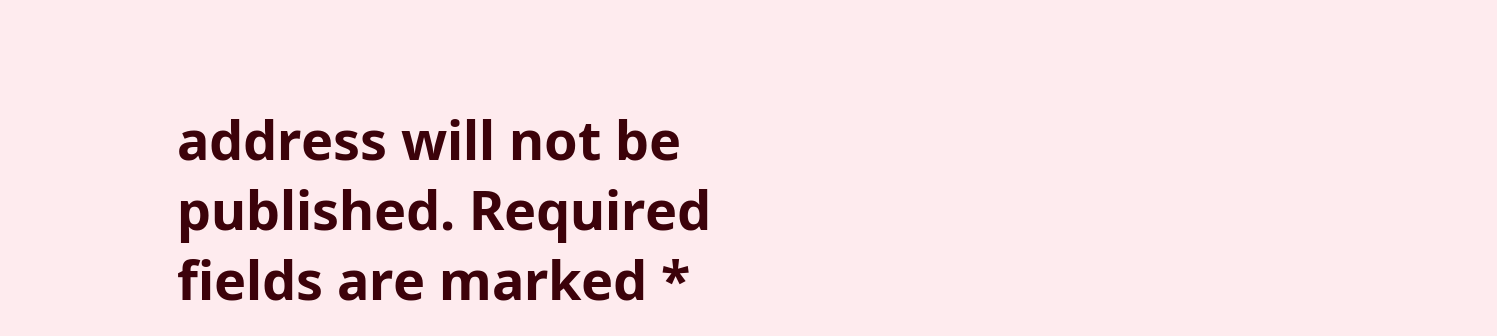address will not be published. Required fields are marked *